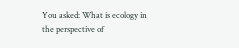You asked: What is ecology in the perspective of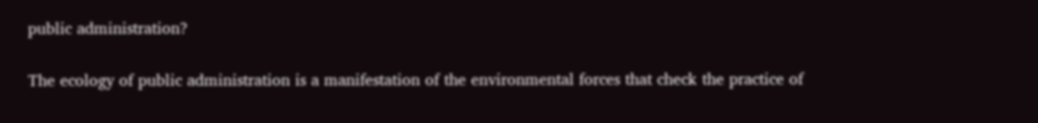public administration?

The ecology of public administration is a manifestation of the environmental forces that check the practice of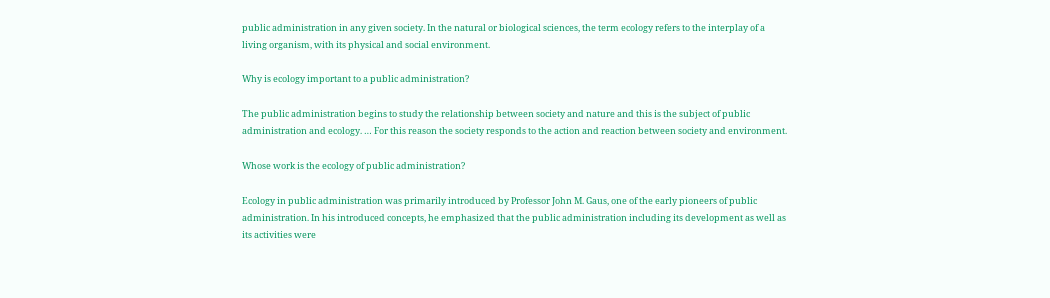public administration in any given society. In the natural or biological sciences, the term ecology refers to the interplay of a living organism, with its physical and social environment.

Why is ecology important to a public administration?

The public administration begins to study the relationship between society and nature and this is the subject of public administration and ecology. … For this reason the society responds to the action and reaction between society and environment.

Whose work is the ecology of public administration?

Ecology in public administration was primarily introduced by Professor John M. Gaus, one of the early pioneers of public administration. In his introduced concepts, he emphasized that the public administration including its development as well as its activities were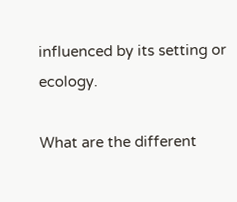influenced by its setting or ecology.

What are the different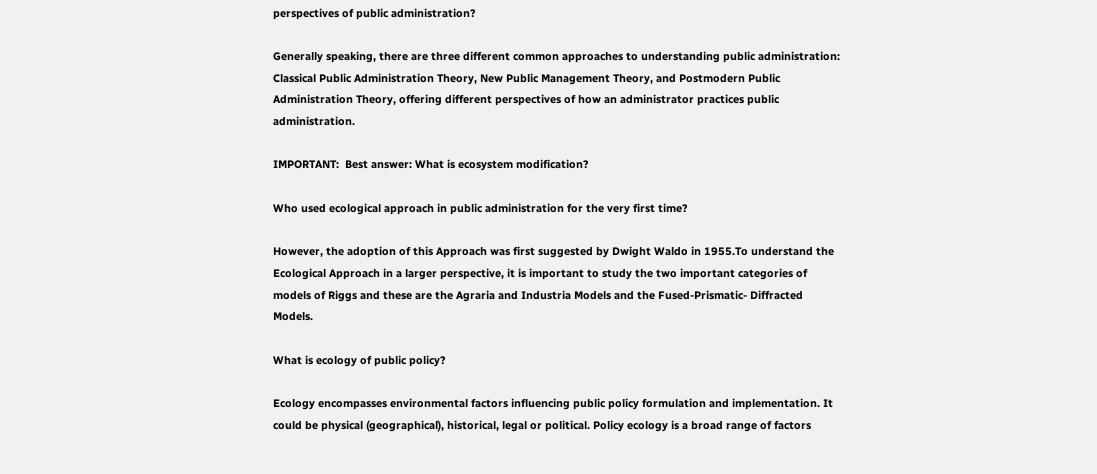perspectives of public administration?

Generally speaking, there are three different common approaches to understanding public administration: Classical Public Administration Theory, New Public Management Theory, and Postmodern Public Administration Theory, offering different perspectives of how an administrator practices public administration.

IMPORTANT:  Best answer: What is ecosystem modification?

Who used ecological approach in public administration for the very first time?

However, the adoption of this Approach was first suggested by Dwight Waldo in 1955.To understand the Ecological Approach in a larger perspective, it is important to study the two important categories of models of Riggs and these are the Agraria and Industria Models and the Fused-Prismatic- Diffracted Models.

What is ecology of public policy?

Ecology encompasses environmental factors influencing public policy formulation and implementation. It could be physical (geographical), historical, legal or political. Policy ecology is a broad range of factors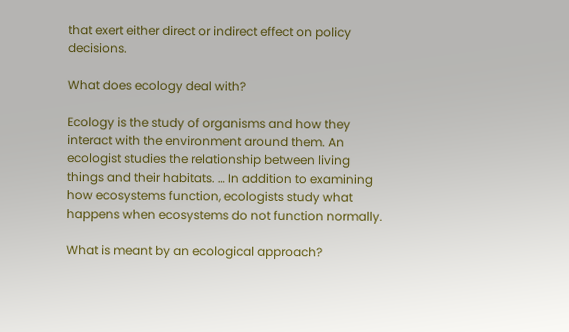that exert either direct or indirect effect on policy decisions.

What does ecology deal with?

Ecology is the study of organisms and how they interact with the environment around them. An ecologist studies the relationship between living things and their habitats. … In addition to examining how ecosystems function, ecologists study what happens when ecosystems do not function normally.

What is meant by an ecological approach?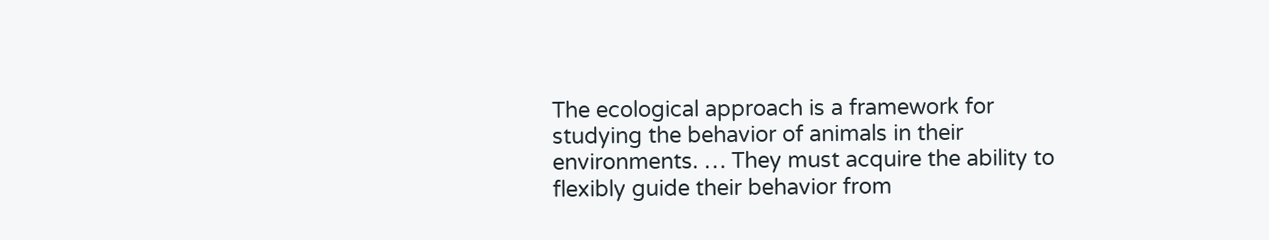The ecological approach is a framework for studying the behavior of animals in their environments. … They must acquire the ability to flexibly guide their behavior from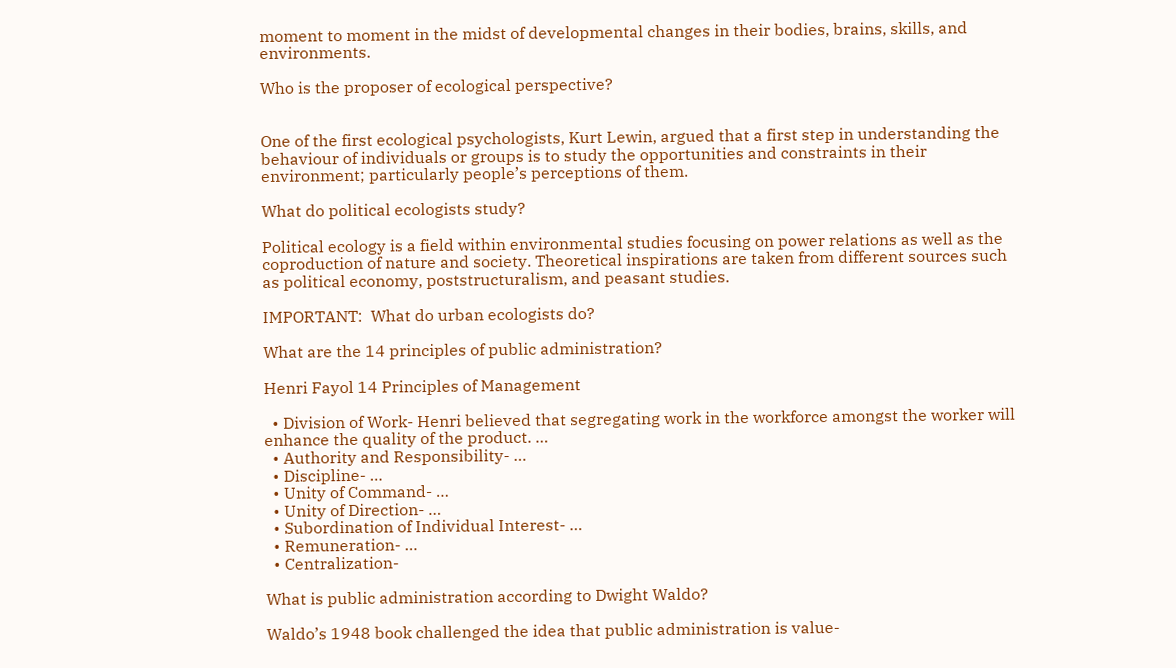moment to moment in the midst of developmental changes in their bodies, brains, skills, and environments.

Who is the proposer of ecological perspective?


One of the first ecological psychologists, Kurt Lewin, argued that a first step in understanding the behaviour of individuals or groups is to study the opportunities and constraints in their environment; particularly people’s perceptions of them.

What do political ecologists study?

Political ecology is a field within environmental studies focusing on power relations as well as the coproduction of nature and society. Theoretical inspirations are taken from different sources such as political economy, poststructuralism, and peasant studies.

IMPORTANT:  What do urban ecologists do?

What are the 14 principles of public administration?

Henri Fayol 14 Principles of Management

  • Division of Work- Henri believed that segregating work in the workforce amongst the worker will enhance the quality of the product. …
  • Authority and Responsibility- …
  • Discipline- …
  • Unity of Command- …
  • Unity of Direction- …
  • Subordination of Individual Interest- …
  • Remuneration- …
  • Centralization-

What is public administration according to Dwight Waldo?

Waldo’s 1948 book challenged the idea that public administration is value-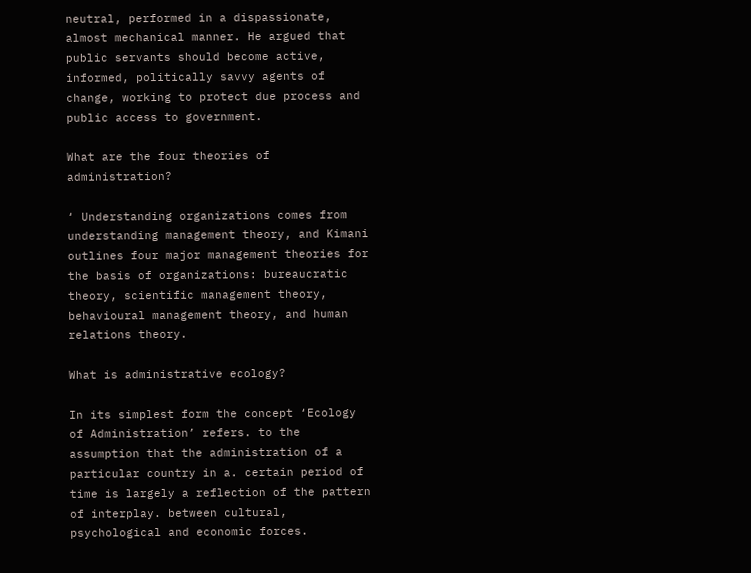neutral, performed in a dispassionate, almost mechanical manner. He argued that public servants should become active, informed, politically savvy agents of change, working to protect due process and public access to government.

What are the four theories of administration?

‘ Understanding organizations comes from understanding management theory, and Kimani outlines four major management theories for the basis of organizations: bureaucratic theory, scientific management theory, behavioural management theory, and human relations theory.

What is administrative ecology?

In its simplest form the concept ‘Ecology of Administration’ refers. to the assumption that the administration of a particular country in a. certain period of time is largely a reflection of the pattern of interplay. between cultural, psychological and economic forces.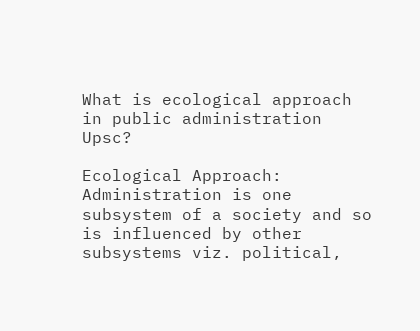What is ecological approach in public administration Upsc?

Ecological Approach: Administration is one subsystem of a society and so is influenced by other subsystems viz. political,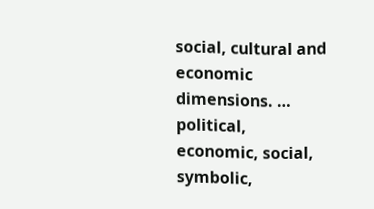social, cultural and economic dimensions. … political, economic, social, symbolic,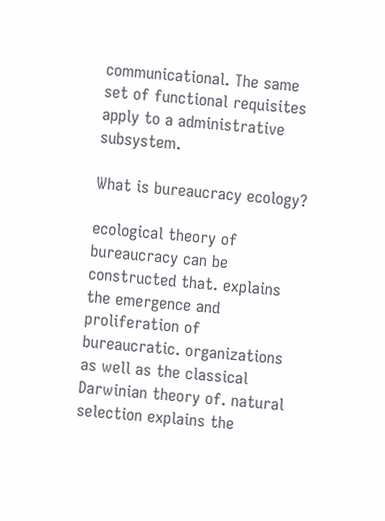communicational. The same set of functional requisites apply to a administrative subsystem.

What is bureaucracy ecology?

ecological theory of bureaucracy can be constructed that. explains the emergence and proliferation of bureaucratic. organizations as well as the classical Darwinian theory of. natural selection explains the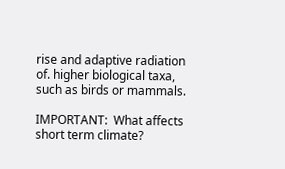rise and adaptive radiation of. higher biological taxa, such as birds or mammals.

IMPORTANT:  What affects short term climate?